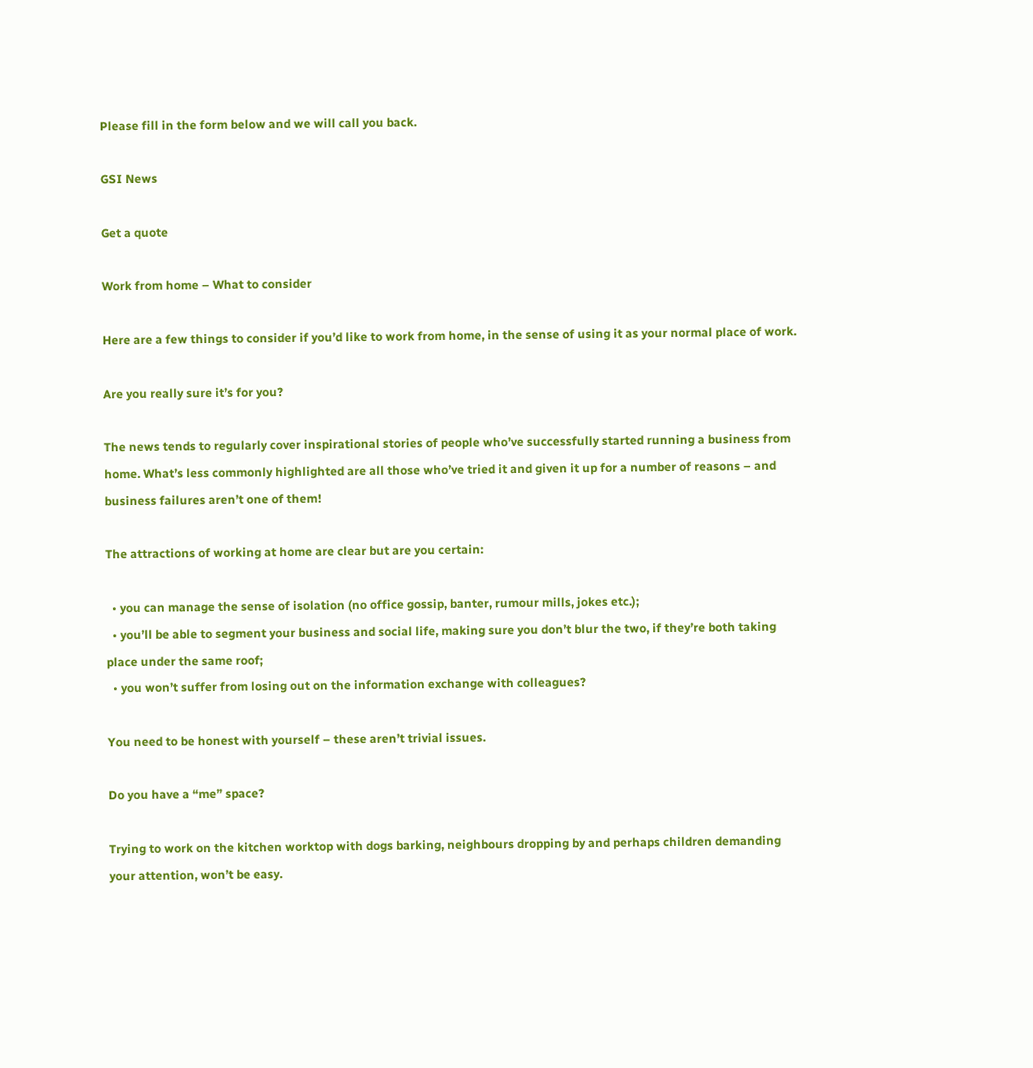Please fill in the form below and we will call you back.

GSI News

Get a quote

Work from home – What to consider

Here are a few things to consider if you’d like to work from home, in the sense of using it as your normal place of work.

Are you really sure it’s for you?

The news tends to regularly cover inspirational stories of people who’ve successfully started running a business from home. What’s less commonly highlighted are all those who’ve tried it and given it up for a number of reasons – and business failures aren’t one of them!

The attractions of working at home are clear but are you certain:

  • you can manage the sense of isolation (no office gossip, banter, rumour mills, jokes etc.);
  • you’ll be able to segment your business and social life, making sure you don’t blur the two, if they’re both taking place under the same roof;
  • you won’t suffer from losing out on the information exchange with colleagues?

You need to be honest with yourself – these aren’t trivial issues.

Do you have a “me” space?

Trying to work on the kitchen worktop with dogs barking, neighbours dropping by and perhaps children demanding your attention, won’t be easy.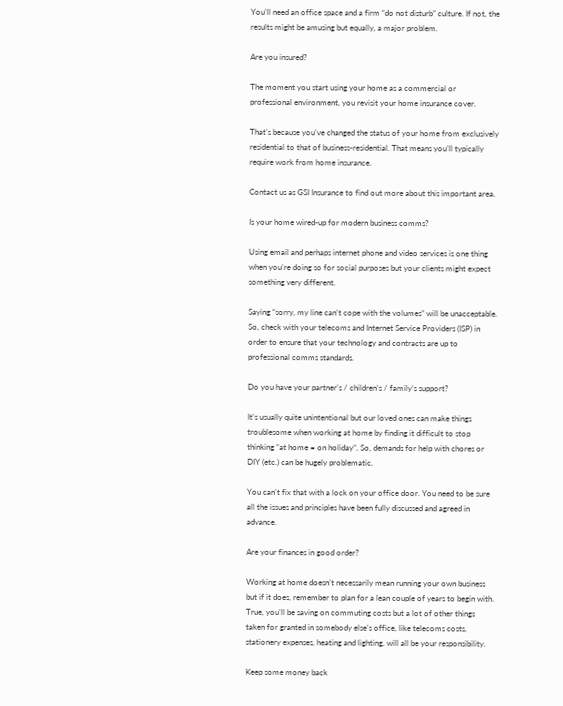You’ll need an office space and a firm “do not disturb” culture. If not, the results might be amusing but equally, a major problem.

Are you insured?

The moment you start using your home as a commercial or professional environment, you revisit your home insurance cover.

That’s because you’ve changed the status of your home from exclusively residential to that of business-residential. That means you’ll typically require work from home insurance.

Contact us as GSI Insurance to find out more about this important area.

Is your home wired-up for modern business comms?

Using email and perhaps internet phone and video services is one thing when you’re doing so for social purposes but your clients might expect something very different.

Saying “sorry, my line can’t cope with the volumes” will be unacceptable. So, check with your telecoms and Internet Service Providers (ISP) in order to ensure that your technology and contracts are up to professional comms standards.

Do you have your partner’s / children’s / family’s support?

It’s usually quite unintentional but our loved ones can make things troublesome when working at home by finding it difficult to stop thinking “at home = on holiday”. So, demands for help with chores or DIY (etc.) can be hugely problematic.

You can’t fix that with a lock on your office door. You need to be sure all the issues and principles have been fully discussed and agreed in advance.

Are your finances in good order?

Working at home doesn’t necessarily mean running your own business but if it does, remember to plan for a lean couple of years to begin with. True, you’ll be saving on commuting costs but a lot of other things taken for granted in somebody else’s office, like telecoms costs, stationery expenses, heating and lighting, will all be your responsibility.

Keep some money back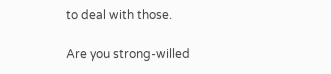to deal with those.

Are you strong-willed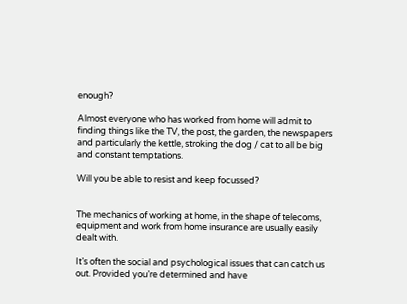enough?

Almost everyone who has worked from home will admit to finding things like the TV, the post, the garden, the newspapers and particularly the kettle, stroking the dog / cat to all be big and constant temptations.

Will you be able to resist and keep focussed?


The mechanics of working at home, in the shape of telecoms, equipment and work from home insurance are usually easily dealt with.

It’s often the social and psychological issues that can catch us out. Provided you’re determined and have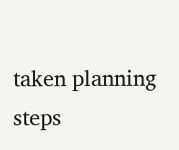taken planning steps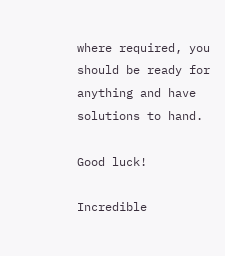where required, you should be ready for anything and have solutions to hand.

Good luck!

Incredible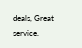deals, Great service.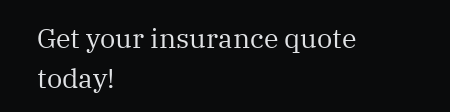Get your insurance quote today!